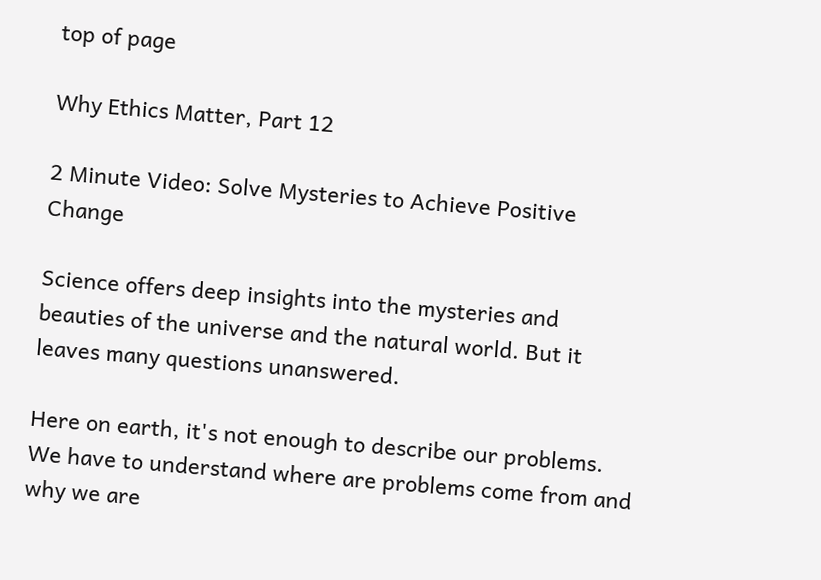top of page

Why Ethics Matter, Part 12

2 Minute Video: Solve Mysteries to Achieve Positive Change

Science offers deep insights into the mysteries and beauties of the universe and the natural world. But it leaves many questions unanswered.

Here on earth, it's not enough to describe our problems. We have to understand where are problems come from and why we are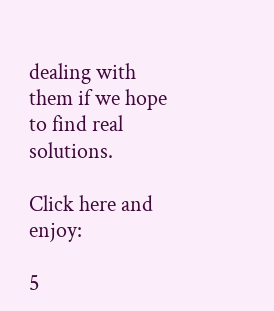dealing with them if we hope to find real solutions.

Click here and enjoy:

5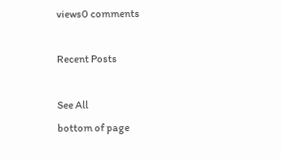views0 comments

Recent Posts

See All
bottom of page